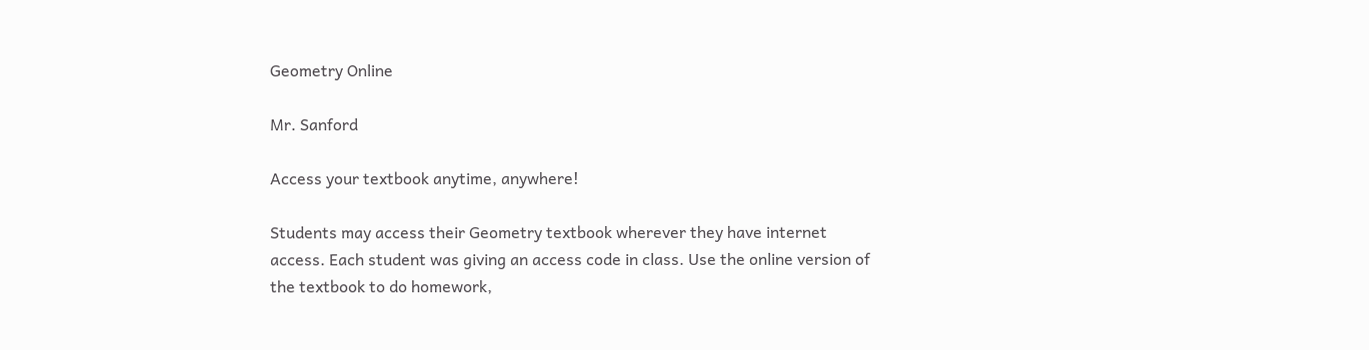Geometry Online

Mr. Sanford

Access your textbook anytime, anywhere!

Students may access their Geometry textbook wherever they have internet access. Each student was giving an access code in class. Use the online version of the textbook to do homework,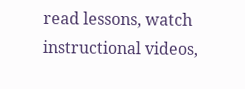read lessons, watch instructional videos,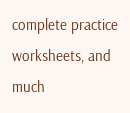complete practice worksheets, and much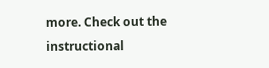more. Check out the instructional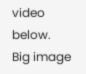video below.
Big image